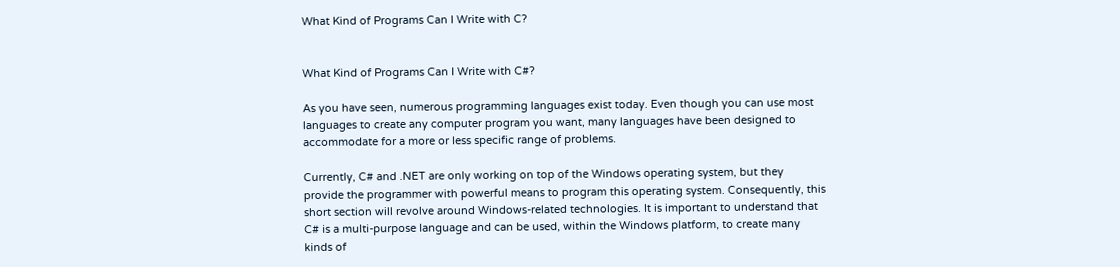What Kind of Programs Can I Write with C?


What Kind of Programs Can I Write with C#?

As you have seen, numerous programming languages exist today. Even though you can use most languages to create any computer program you want, many languages have been designed to accommodate for a more or less specific range of problems.

Currently, C# and .NET are only working on top of the Windows operating system, but they provide the programmer with powerful means to program this operating system. Consequently, this short section will revolve around Windows-related technologies. It is important to understand that C# is a multi-purpose language and can be used, within the Windows platform, to create many kinds of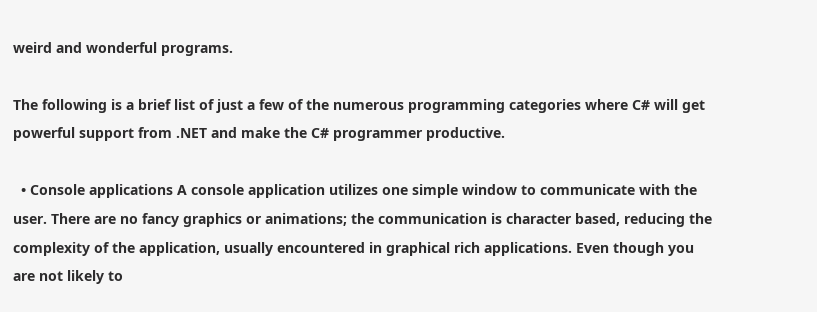weird and wonderful programs.

The following is a brief list of just a few of the numerous programming categories where C# will get powerful support from .NET and make the C# programmer productive.

  • Console applications A console application utilizes one simple window to communicate with the user. There are no fancy graphics or animations; the communication is character based, reducing the complexity of the application, usually encountered in graphical rich applications. Even though you are not likely to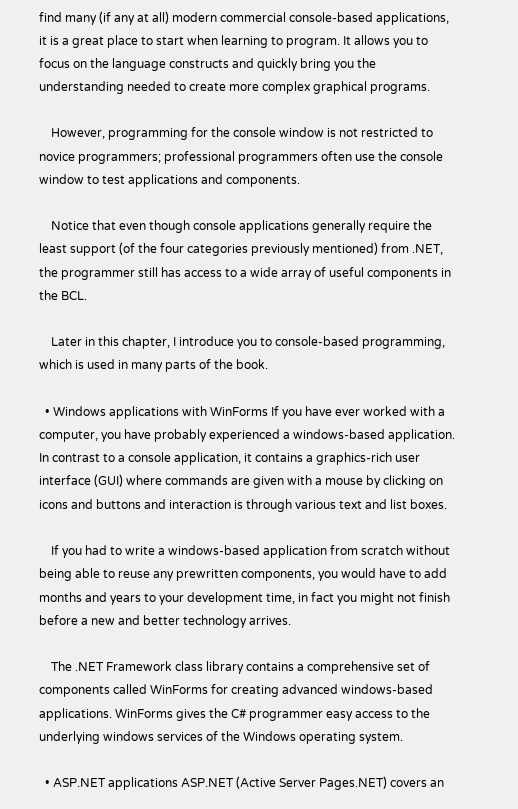find many (if any at all) modern commercial console-based applications, it is a great place to start when learning to program. It allows you to focus on the language constructs and quickly bring you the understanding needed to create more complex graphical programs.

    However, programming for the console window is not restricted to novice programmers; professional programmers often use the console window to test applications and components.

    Notice that even though console applications generally require the least support (of the four categories previously mentioned) from .NET, the programmer still has access to a wide array of useful components in the BCL.

    Later in this chapter, I introduce you to console-based programming, which is used in many parts of the book.

  • Windows applications with WinForms If you have ever worked with a computer, you have probably experienced a windows-based application. In contrast to a console application, it contains a graphics-rich user interface (GUI) where commands are given with a mouse by clicking on icons and buttons and interaction is through various text and list boxes.

    If you had to write a windows-based application from scratch without being able to reuse any prewritten components, you would have to add months and years to your development time, in fact you might not finish before a new and better technology arrives.

    The .NET Framework class library contains a comprehensive set of components called WinForms for creating advanced windows-based applications. WinForms gives the C# programmer easy access to the underlying windows services of the Windows operating system.

  • ASP.NET applications ASP.NET (Active Server Pages.NET) covers an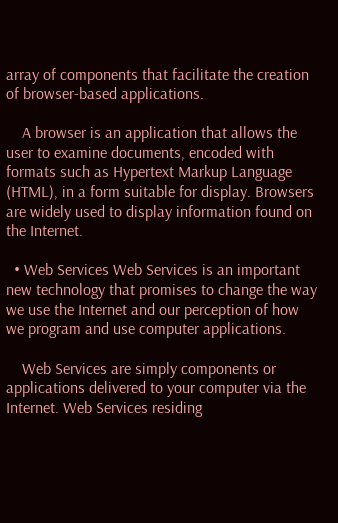array of components that facilitate the creation of browser-based applications.

    A browser is an application that allows the user to examine documents, encoded with formats such as Hypertext Markup Language (HTML), in a form suitable for display. Browsers are widely used to display information found on the Internet.

  • Web Services Web Services is an important new technology that promises to change the way we use the Internet and our perception of how we program and use computer applications.

    Web Services are simply components or applications delivered to your computer via the Internet. Web Services residing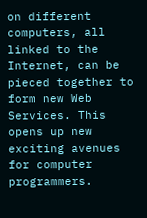on different computers, all linked to the Internet, can be pieced together to form new Web Services. This opens up new exciting avenues for computer programmers.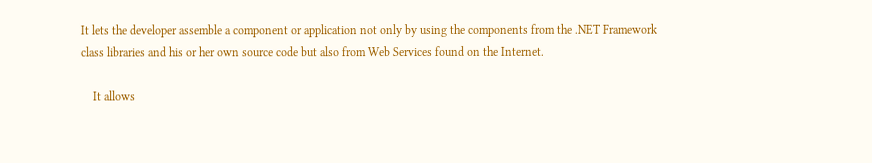It lets the developer assemble a component or application not only by using the components from the .NET Framework class libraries and his or her own source code but also from Web Services found on the Internet.

    It allows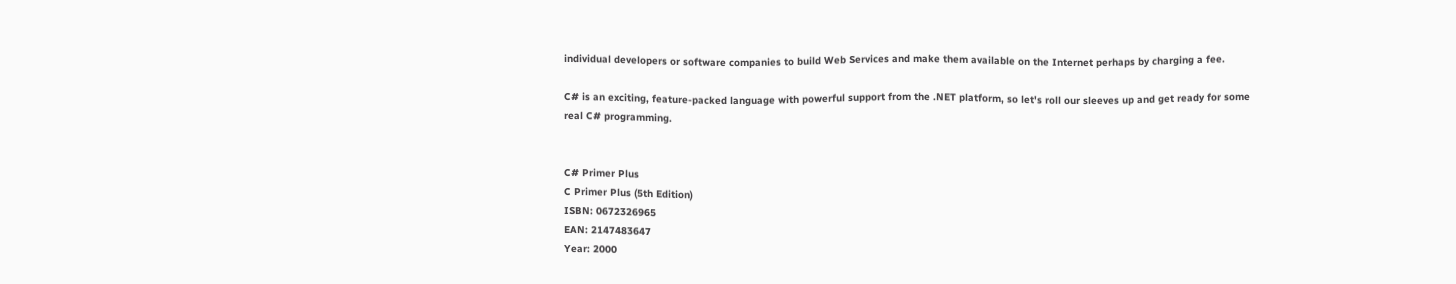individual developers or software companies to build Web Services and make them available on the Internet perhaps by charging a fee.

C# is an exciting, feature-packed language with powerful support from the .NET platform, so let's roll our sleeves up and get ready for some real C# programming.


C# Primer Plus
C Primer Plus (5th Edition)
ISBN: 0672326965
EAN: 2147483647
Year: 2000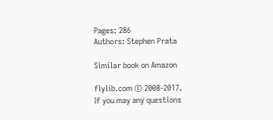Pages: 286
Authors: Stephen Prata

Similar book on Amazon

flylib.com © 2008-2017.
If you may any questions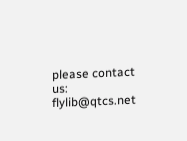please contact us: flylib@qtcs.net